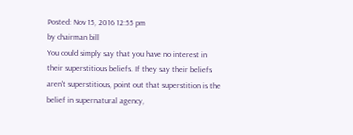Posted: Nov 15, 2016 12:55 pm
by chairman bill
You could simply say that you have no interest in their superstitious beliefs. If they say their beliefs aren't superstitious, point out that superstition is the belief in supernatural agency,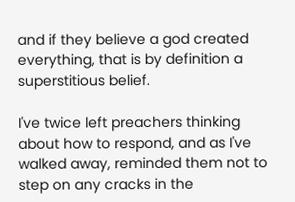and if they believe a god created everything, that is by definition a superstitious belief.

I've twice left preachers thinking about how to respond, and as I've walked away, reminded them not to step on any cracks in the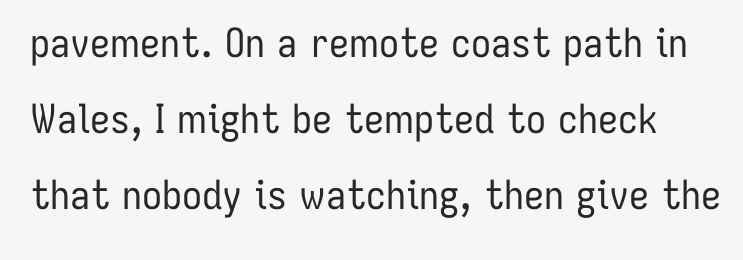pavement. On a remote coast path in Wales, I might be tempted to check that nobody is watching, then give the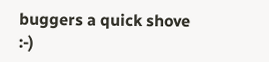buggers a quick shove :-)